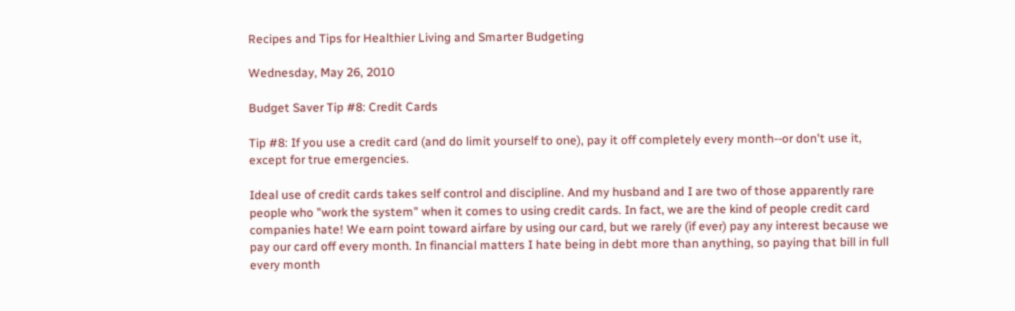Recipes and Tips for Healthier Living and Smarter Budgeting

Wednesday, May 26, 2010

Budget Saver Tip #8: Credit Cards

Tip #8: If you use a credit card (and do limit yourself to one), pay it off completely every month--or don't use it, except for true emergencies.

Ideal use of credit cards takes self control and discipline. And my husband and I are two of those apparently rare people who "work the system" when it comes to using credit cards. In fact, we are the kind of people credit card companies hate! We earn point toward airfare by using our card, but we rarely (if ever) pay any interest because we pay our card off every month. In financial matters I hate being in debt more than anything, so paying that bill in full every month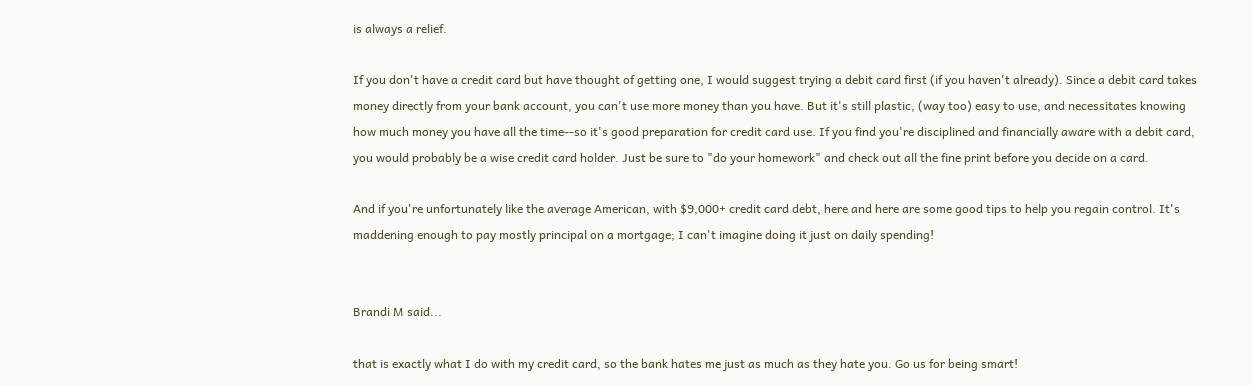is always a relief.

If you don't have a credit card but have thought of getting one, I would suggest trying a debit card first (if you haven't already). Since a debit card takes money directly from your bank account, you can't use more money than you have. But it's still plastic, (way too) easy to use, and necessitates knowing how much money you have all the time--so it's good preparation for credit card use. If you find you're disciplined and financially aware with a debit card, you would probably be a wise credit card holder. Just be sure to "do your homework" and check out all the fine print before you decide on a card.

And if you're unfortunately like the average American, with $9,000+ credit card debt, here and here are some good tips to help you regain control. It's maddening enough to pay mostly principal on a mortgage; I can't imagine doing it just on daily spending!


Brandi M said...

that is exactly what I do with my credit card, so the bank hates me just as much as they hate you. Go us for being smart!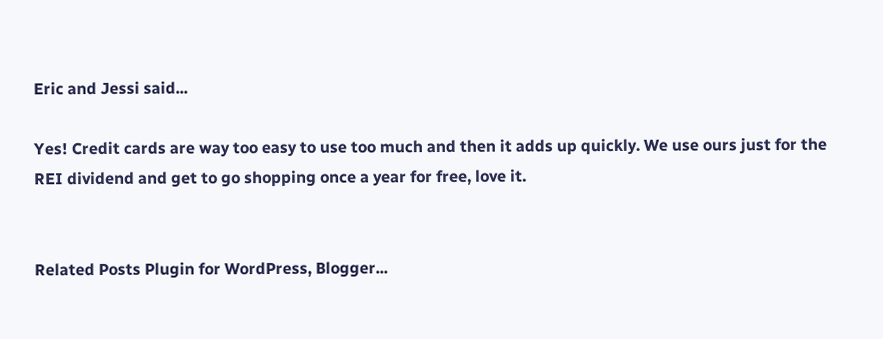Eric and Jessi said...

Yes! Credit cards are way too easy to use too much and then it adds up quickly. We use ours just for the REI dividend and get to go shopping once a year for free, love it.


Related Posts Plugin for WordPress, Blogger...